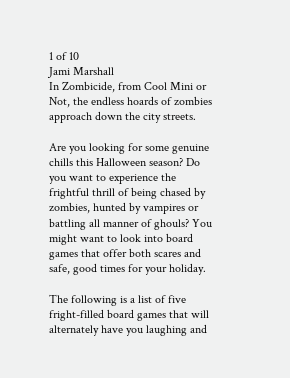1 of 10
Jami Marshall
In Zombicide, from Cool Mini or Not, the endless hoards of zombies approach down the city streets.

Are you looking for some genuine chills this Halloween season? Do you want to experience the frightful thrill of being chased by zombies, hunted by vampires or battling all manner of ghouls? You might want to look into board games that offer both scares and safe, good times for your holiday.

The following is a list of five fright-filled board games that will alternately have you laughing and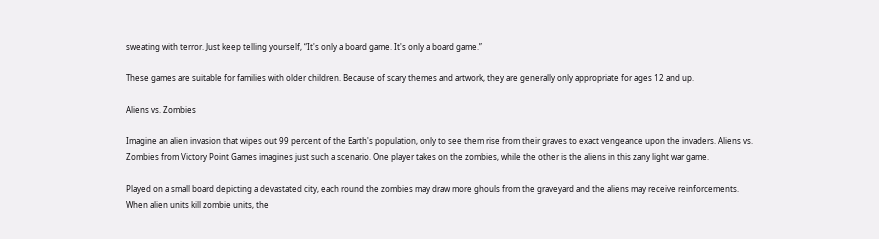sweating with terror. Just keep telling yourself, “It's only a board game. It's only a board game.”

These games are suitable for families with older children. Because of scary themes and artwork, they are generally only appropriate for ages 12 and up.

Aliens vs. Zombies

Imagine an alien invasion that wipes out 99 percent of the Earth's population, only to see them rise from their graves to exact vengeance upon the invaders. Aliens vs. Zombies from Victory Point Games imagines just such a scenario. One player takes on the zombies, while the other is the aliens in this zany light war game.

Played on a small board depicting a devastated city, each round the zombies may draw more ghouls from the graveyard and the aliens may receive reinforcements. When alien units kill zombie units, the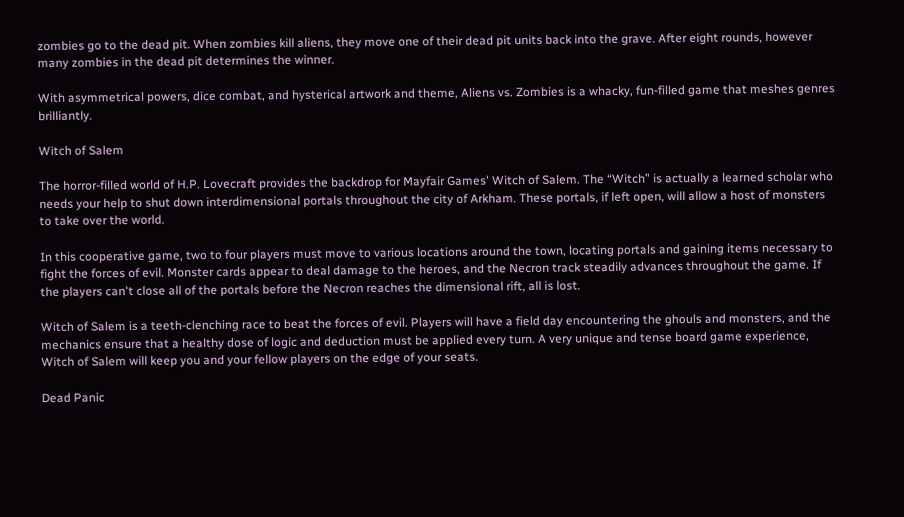zombies go to the dead pit. When zombies kill aliens, they move one of their dead pit units back into the grave. After eight rounds, however many zombies in the dead pit determines the winner.

With asymmetrical powers, dice combat, and hysterical artwork and theme, Aliens vs. Zombies is a whacky, fun-filled game that meshes genres brilliantly.

Witch of Salem

The horror-filled world of H.P. Lovecraft provides the backdrop for Mayfair Games' Witch of Salem. The “Witch” is actually a learned scholar who needs your help to shut down interdimensional portals throughout the city of Arkham. These portals, if left open, will allow a host of monsters to take over the world.

In this cooperative game, two to four players must move to various locations around the town, locating portals and gaining items necessary to fight the forces of evil. Monster cards appear to deal damage to the heroes, and the Necron track steadily advances throughout the game. If the players can't close all of the portals before the Necron reaches the dimensional rift, all is lost.

Witch of Salem is a teeth-clenching race to beat the forces of evil. Players will have a field day encountering the ghouls and monsters, and the mechanics ensure that a healthy dose of logic and deduction must be applied every turn. A very unique and tense board game experience, Witch of Salem will keep you and your fellow players on the edge of your seats.

Dead Panic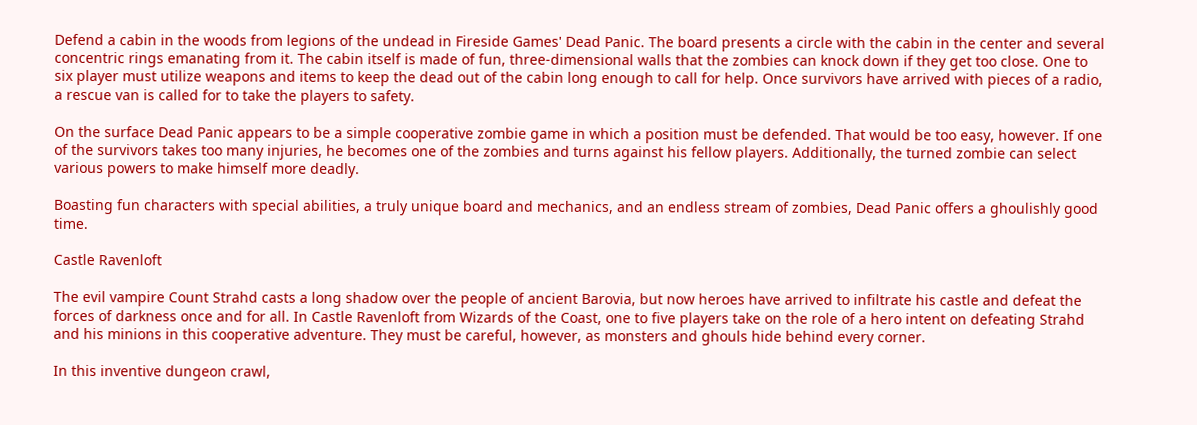Defend a cabin in the woods from legions of the undead in Fireside Games' Dead Panic. The board presents a circle with the cabin in the center and several concentric rings emanating from it. The cabin itself is made of fun, three-dimensional walls that the zombies can knock down if they get too close. One to six player must utilize weapons and items to keep the dead out of the cabin long enough to call for help. Once survivors have arrived with pieces of a radio, a rescue van is called for to take the players to safety.

On the surface Dead Panic appears to be a simple cooperative zombie game in which a position must be defended. That would be too easy, however. If one of the survivors takes too many injuries, he becomes one of the zombies and turns against his fellow players. Additionally, the turned zombie can select various powers to make himself more deadly.

Boasting fun characters with special abilities, a truly unique board and mechanics, and an endless stream of zombies, Dead Panic offers a ghoulishly good time.

Castle Ravenloft

The evil vampire Count Strahd casts a long shadow over the people of ancient Barovia, but now heroes have arrived to infiltrate his castle and defeat the forces of darkness once and for all. In Castle Ravenloft from Wizards of the Coast, one to five players take on the role of a hero intent on defeating Strahd and his minions in this cooperative adventure. They must be careful, however, as monsters and ghouls hide behind every corner.

In this inventive dungeon crawl,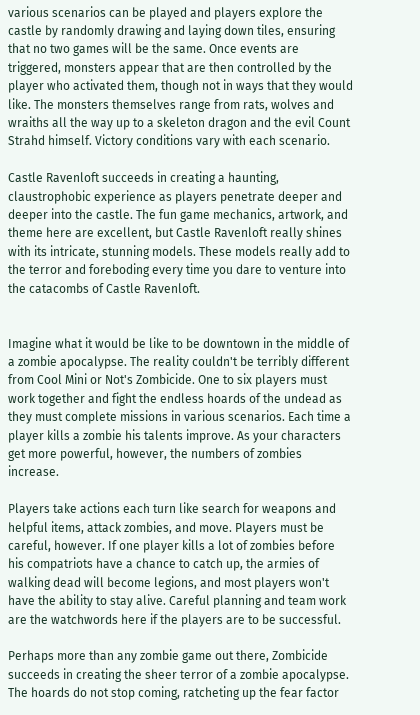various scenarios can be played and players explore the castle by randomly drawing and laying down tiles, ensuring that no two games will be the same. Once events are triggered, monsters appear that are then controlled by the player who activated them, though not in ways that they would like. The monsters themselves range from rats, wolves and wraiths all the way up to a skeleton dragon and the evil Count Strahd himself. Victory conditions vary with each scenario.

Castle Ravenloft succeeds in creating a haunting, claustrophobic experience as players penetrate deeper and deeper into the castle. The fun game mechanics, artwork, and theme here are excellent, but Castle Ravenloft really shines with its intricate, stunning models. These models really add to the terror and foreboding every time you dare to venture into the catacombs of Castle Ravenloft.


Imagine what it would be like to be downtown in the middle of a zombie apocalypse. The reality couldn't be terribly different from Cool Mini or Not's Zombicide. One to six players must work together and fight the endless hoards of the undead as they must complete missions in various scenarios. Each time a player kills a zombie his talents improve. As your characters get more powerful, however, the numbers of zombies increase.

Players take actions each turn like search for weapons and helpful items, attack zombies, and move. Players must be careful, however. If one player kills a lot of zombies before his compatriots have a chance to catch up, the armies of walking dead will become legions, and most players won't have the ability to stay alive. Careful planning and team work are the watchwords here if the players are to be successful.

Perhaps more than any zombie game out there, Zombicide succeeds in creating the sheer terror of a zombie apocalypse. The hoards do not stop coming, ratcheting up the fear factor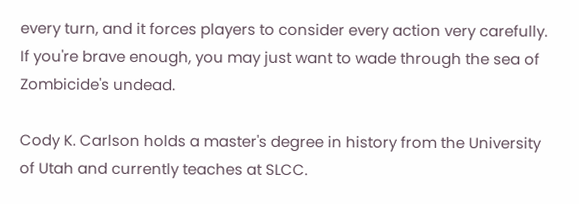every turn, and it forces players to consider every action very carefully. If you're brave enough, you may just want to wade through the sea of Zombicide's undead.

Cody K. Carlson holds a master's degree in history from the University of Utah and currently teaches at SLCC.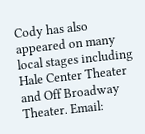Cody has also appeared on many local stages including Hale Center Theater and Off Broadway Theater. Email: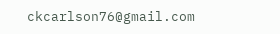ckcarlson76@gmail.com